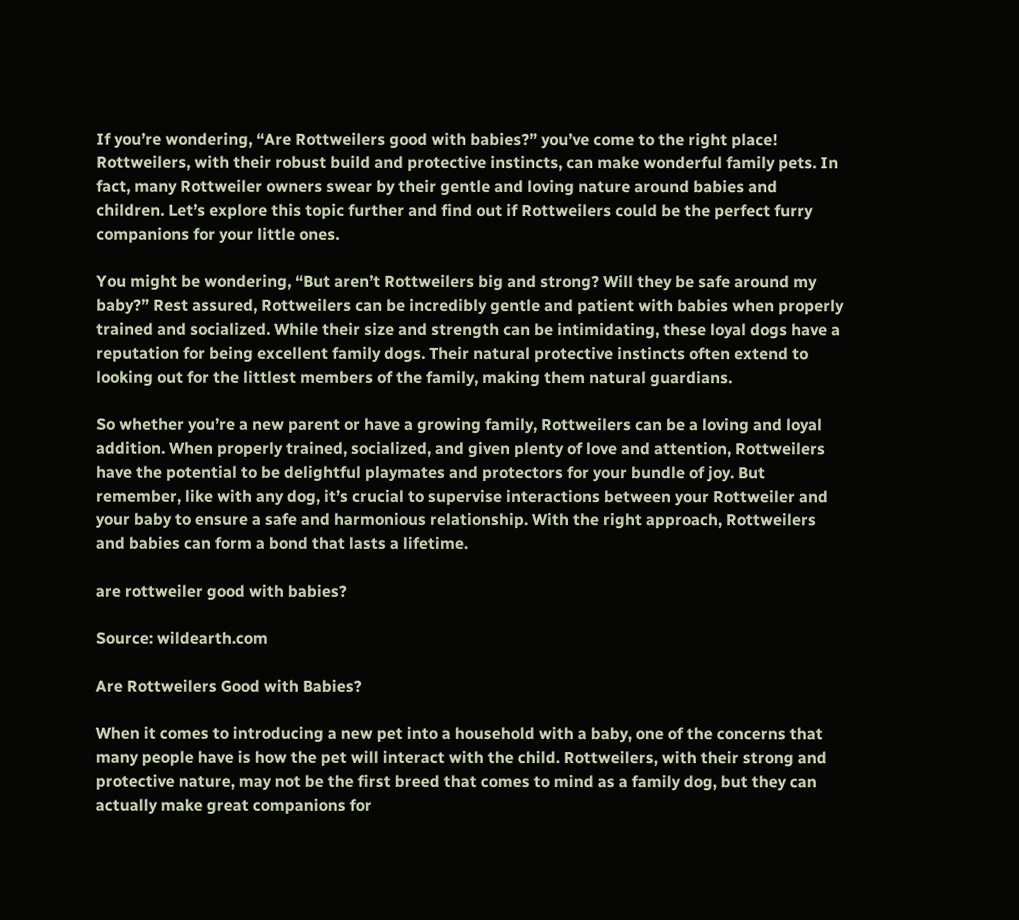If you’re wondering, “Are Rottweilers good with babies?” you’ve come to the right place! Rottweilers, with their robust build and protective instincts, can make wonderful family pets. In fact, many Rottweiler owners swear by their gentle and loving nature around babies and children. Let’s explore this topic further and find out if Rottweilers could be the perfect furry companions for your little ones.

You might be wondering, “But aren’t Rottweilers big and strong? Will they be safe around my baby?” Rest assured, Rottweilers can be incredibly gentle and patient with babies when properly trained and socialized. While their size and strength can be intimidating, these loyal dogs have a reputation for being excellent family dogs. Their natural protective instincts often extend to looking out for the littlest members of the family, making them natural guardians.

So whether you’re a new parent or have a growing family, Rottweilers can be a loving and loyal addition. When properly trained, socialized, and given plenty of love and attention, Rottweilers have the potential to be delightful playmates and protectors for your bundle of joy. But remember, like with any dog, it’s crucial to supervise interactions between your Rottweiler and your baby to ensure a safe and harmonious relationship. With the right approach, Rottweilers and babies can form a bond that lasts a lifetime.

are rottweiler good with babies?

Source: wildearth.com

Are Rottweilers Good with Babies?

When it comes to introducing a new pet into a household with a baby, one of the concerns that many people have is how the pet will interact with the child. Rottweilers, with their strong and protective nature, may not be the first breed that comes to mind as a family dog, but they can actually make great companions for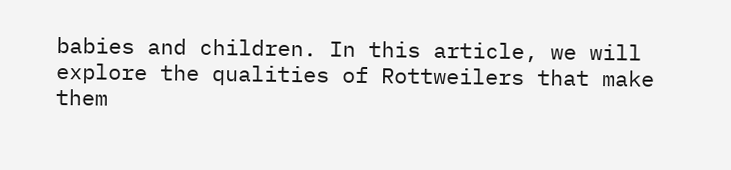babies and children. In this article, we will explore the qualities of Rottweilers that make them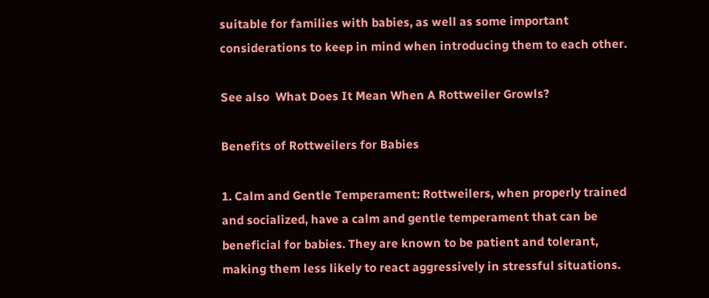suitable for families with babies, as well as some important considerations to keep in mind when introducing them to each other.

See also  What Does It Mean When A Rottweiler Growls?

Benefits of Rottweilers for Babies

1. Calm and Gentle Temperament: Rottweilers, when properly trained and socialized, have a calm and gentle temperament that can be beneficial for babies. They are known to be patient and tolerant, making them less likely to react aggressively in stressful situations.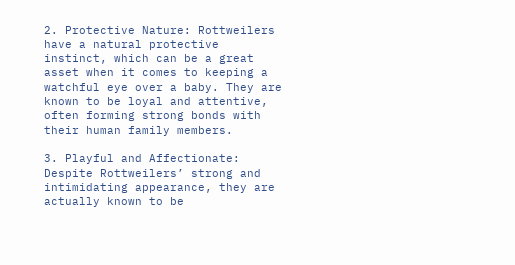2. Protective Nature: Rottweilers have a natural protective instinct, which can be a great asset when it comes to keeping a watchful eye over a baby. They are known to be loyal and attentive, often forming strong bonds with their human family members.

3. Playful and Affectionate: Despite Rottweilers’ strong and intimidating appearance, they are actually known to be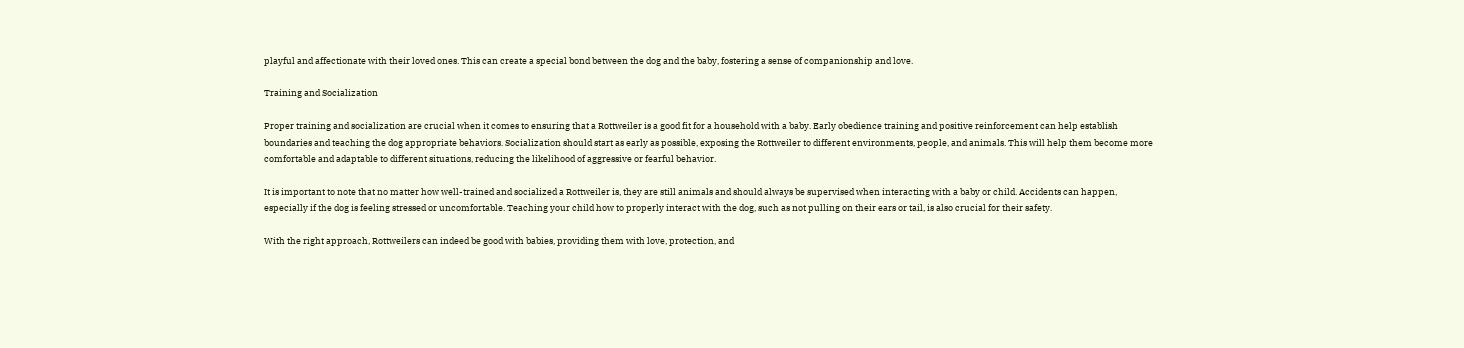playful and affectionate with their loved ones. This can create a special bond between the dog and the baby, fostering a sense of companionship and love.

Training and Socialization

Proper training and socialization are crucial when it comes to ensuring that a Rottweiler is a good fit for a household with a baby. Early obedience training and positive reinforcement can help establish boundaries and teaching the dog appropriate behaviors. Socialization should start as early as possible, exposing the Rottweiler to different environments, people, and animals. This will help them become more comfortable and adaptable to different situations, reducing the likelihood of aggressive or fearful behavior.

It is important to note that no matter how well-trained and socialized a Rottweiler is, they are still animals and should always be supervised when interacting with a baby or child. Accidents can happen, especially if the dog is feeling stressed or uncomfortable. Teaching your child how to properly interact with the dog, such as not pulling on their ears or tail, is also crucial for their safety.

With the right approach, Rottweilers can indeed be good with babies, providing them with love, protection, and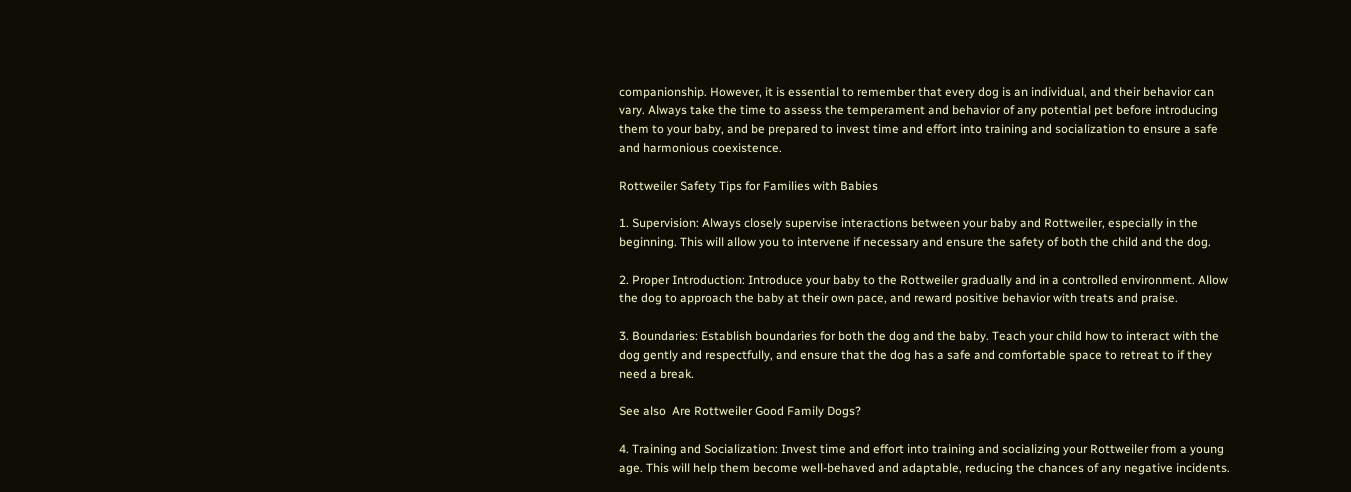companionship. However, it is essential to remember that every dog is an individual, and their behavior can vary. Always take the time to assess the temperament and behavior of any potential pet before introducing them to your baby, and be prepared to invest time and effort into training and socialization to ensure a safe and harmonious coexistence.

Rottweiler Safety Tips for Families with Babies

1. Supervision: Always closely supervise interactions between your baby and Rottweiler, especially in the beginning. This will allow you to intervene if necessary and ensure the safety of both the child and the dog.

2. Proper Introduction: Introduce your baby to the Rottweiler gradually and in a controlled environment. Allow the dog to approach the baby at their own pace, and reward positive behavior with treats and praise.

3. Boundaries: Establish boundaries for both the dog and the baby. Teach your child how to interact with the dog gently and respectfully, and ensure that the dog has a safe and comfortable space to retreat to if they need a break.

See also  Are Rottweiler Good Family Dogs?

4. Training and Socialization: Invest time and effort into training and socializing your Rottweiler from a young age. This will help them become well-behaved and adaptable, reducing the chances of any negative incidents.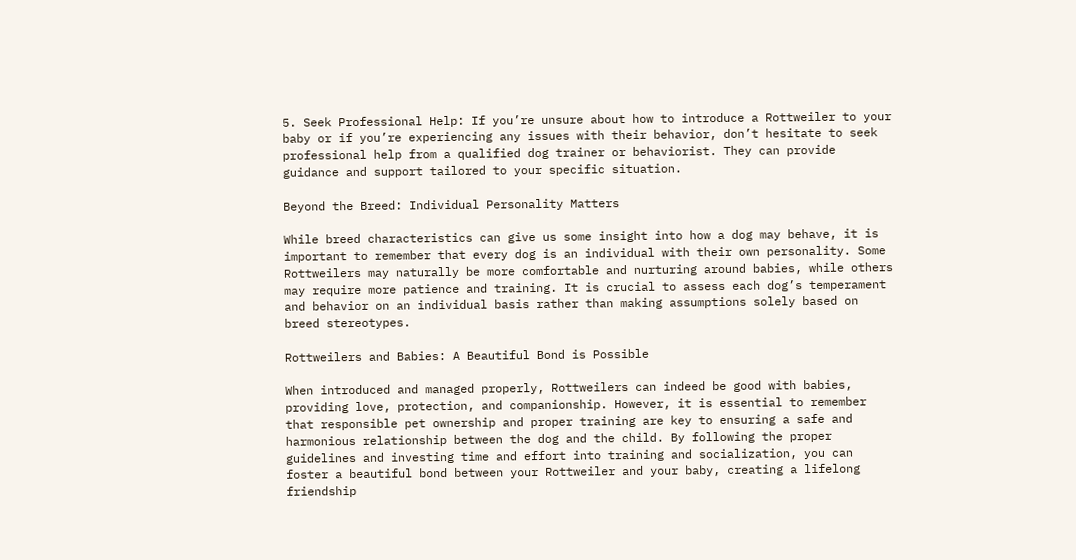5. Seek Professional Help: If you’re unsure about how to introduce a Rottweiler to your baby or if you’re experiencing any issues with their behavior, don’t hesitate to seek professional help from a qualified dog trainer or behaviorist. They can provide guidance and support tailored to your specific situation.

Beyond the Breed: Individual Personality Matters

While breed characteristics can give us some insight into how a dog may behave, it is important to remember that every dog is an individual with their own personality. Some Rottweilers may naturally be more comfortable and nurturing around babies, while others may require more patience and training. It is crucial to assess each dog’s temperament and behavior on an individual basis rather than making assumptions solely based on breed stereotypes.

Rottweilers and Babies: A Beautiful Bond is Possible

When introduced and managed properly, Rottweilers can indeed be good with babies, providing love, protection, and companionship. However, it is essential to remember that responsible pet ownership and proper training are key to ensuring a safe and harmonious relationship between the dog and the child. By following the proper guidelines and investing time and effort into training and socialization, you can foster a beautiful bond between your Rottweiler and your baby, creating a lifelong friendship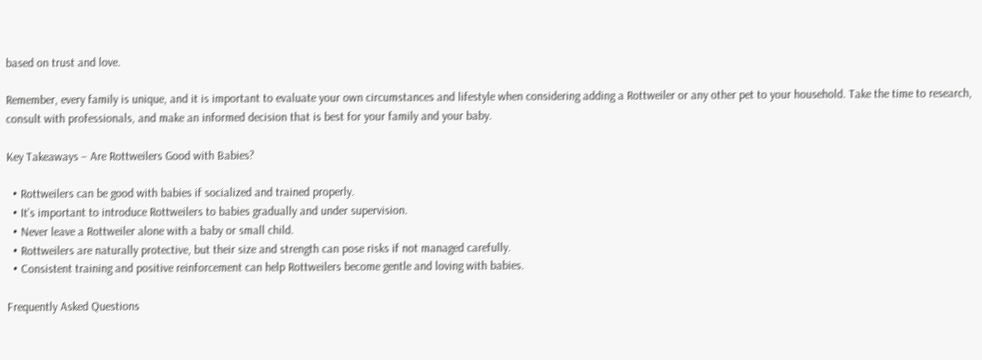based on trust and love.

Remember, every family is unique, and it is important to evaluate your own circumstances and lifestyle when considering adding a Rottweiler or any other pet to your household. Take the time to research, consult with professionals, and make an informed decision that is best for your family and your baby.

Key Takeaways – Are Rottweilers Good with Babies?

  • Rottweilers can be good with babies if socialized and trained properly.
  • It’s important to introduce Rottweilers to babies gradually and under supervision.
  • Never leave a Rottweiler alone with a baby or small child.
  • Rottweilers are naturally protective, but their size and strength can pose risks if not managed carefully.
  • Consistent training and positive reinforcement can help Rottweilers become gentle and loving with babies.

Frequently Asked Questions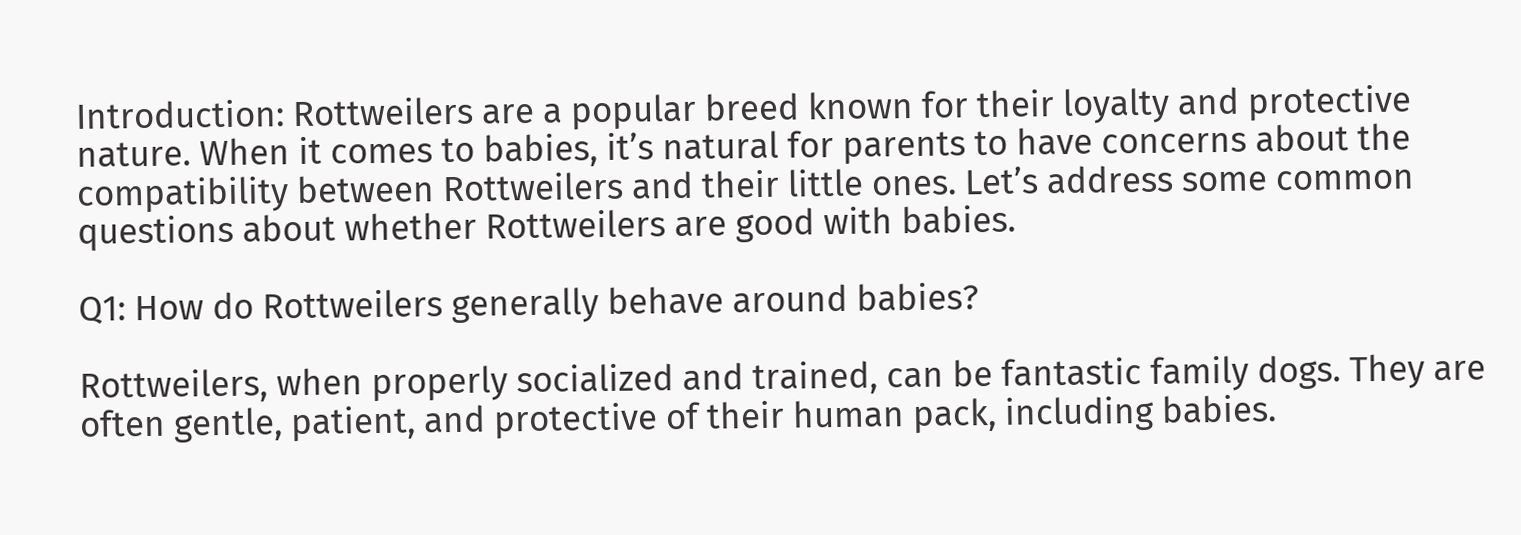Introduction: Rottweilers are a popular breed known for their loyalty and protective nature. When it comes to babies, it’s natural for parents to have concerns about the compatibility between Rottweilers and their little ones. Let’s address some common questions about whether Rottweilers are good with babies.

Q1: How do Rottweilers generally behave around babies?

Rottweilers, when properly socialized and trained, can be fantastic family dogs. They are often gentle, patient, and protective of their human pack, including babies.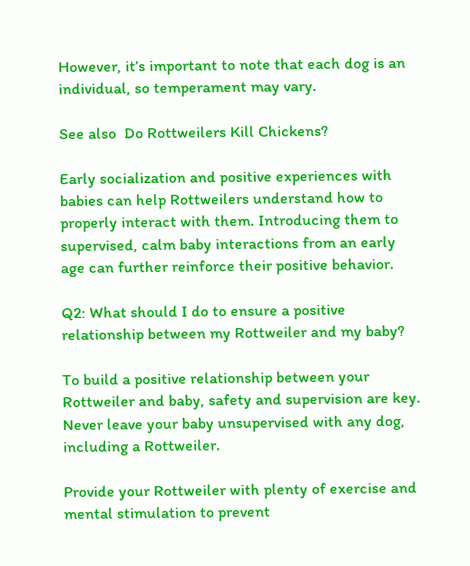However, it’s important to note that each dog is an individual, so temperament may vary.

See also  Do Rottweilers Kill Chickens?

Early socialization and positive experiences with babies can help Rottweilers understand how to properly interact with them. Introducing them to supervised, calm baby interactions from an early age can further reinforce their positive behavior.

Q2: What should I do to ensure a positive relationship between my Rottweiler and my baby?

To build a positive relationship between your Rottweiler and baby, safety and supervision are key. Never leave your baby unsupervised with any dog, including a Rottweiler.

Provide your Rottweiler with plenty of exercise and mental stimulation to prevent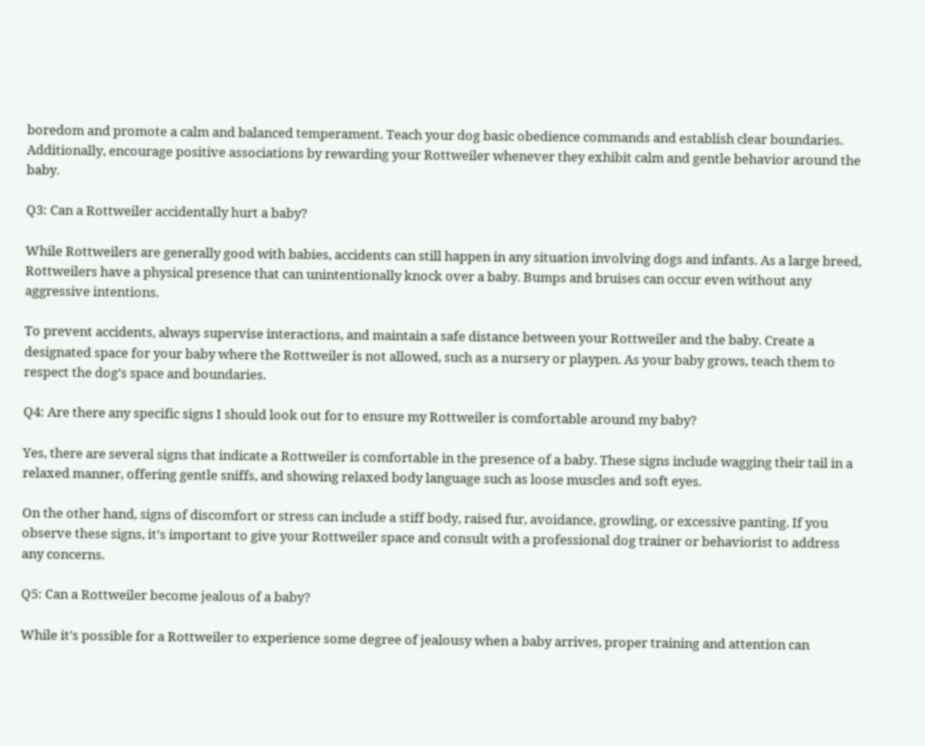boredom and promote a calm and balanced temperament. Teach your dog basic obedience commands and establish clear boundaries. Additionally, encourage positive associations by rewarding your Rottweiler whenever they exhibit calm and gentle behavior around the baby.

Q3: Can a Rottweiler accidentally hurt a baby?

While Rottweilers are generally good with babies, accidents can still happen in any situation involving dogs and infants. As a large breed, Rottweilers have a physical presence that can unintentionally knock over a baby. Bumps and bruises can occur even without any aggressive intentions.

To prevent accidents, always supervise interactions, and maintain a safe distance between your Rottweiler and the baby. Create a designated space for your baby where the Rottweiler is not allowed, such as a nursery or playpen. As your baby grows, teach them to respect the dog’s space and boundaries.

Q4: Are there any specific signs I should look out for to ensure my Rottweiler is comfortable around my baby?

Yes, there are several signs that indicate a Rottweiler is comfortable in the presence of a baby. These signs include wagging their tail in a relaxed manner, offering gentle sniffs, and showing relaxed body language such as loose muscles and soft eyes.

On the other hand, signs of discomfort or stress can include a stiff body, raised fur, avoidance, growling, or excessive panting. If you observe these signs, it’s important to give your Rottweiler space and consult with a professional dog trainer or behaviorist to address any concerns.

Q5: Can a Rottweiler become jealous of a baby?

While it’s possible for a Rottweiler to experience some degree of jealousy when a baby arrives, proper training and attention can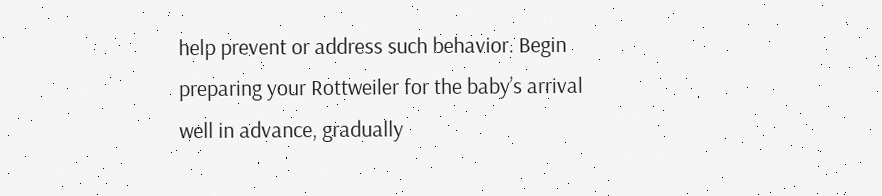help prevent or address such behavior. Begin preparing your Rottweiler for the baby’s arrival well in advance, gradually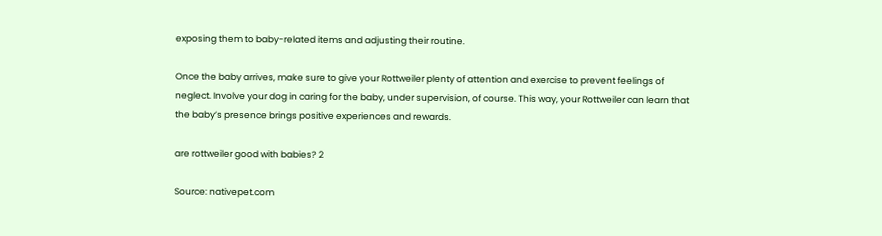exposing them to baby-related items and adjusting their routine.

Once the baby arrives, make sure to give your Rottweiler plenty of attention and exercise to prevent feelings of neglect. Involve your dog in caring for the baby, under supervision, of course. This way, your Rottweiler can learn that the baby’s presence brings positive experiences and rewards.

are rottweiler good with babies? 2

Source: nativepet.com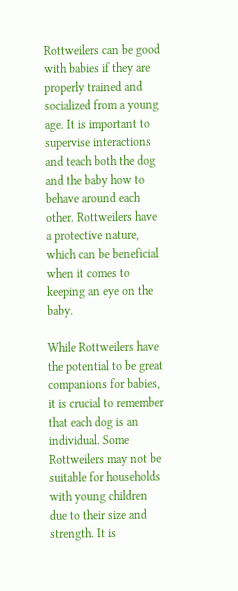Rottweilers can be good with babies if they are properly trained and socialized from a young age. It is important to supervise interactions and teach both the dog and the baby how to behave around each other. Rottweilers have a protective nature, which can be beneficial when it comes to keeping an eye on the baby.

While Rottweilers have the potential to be great companions for babies, it is crucial to remember that each dog is an individual. Some Rottweilers may not be suitable for households with young children due to their size and strength. It is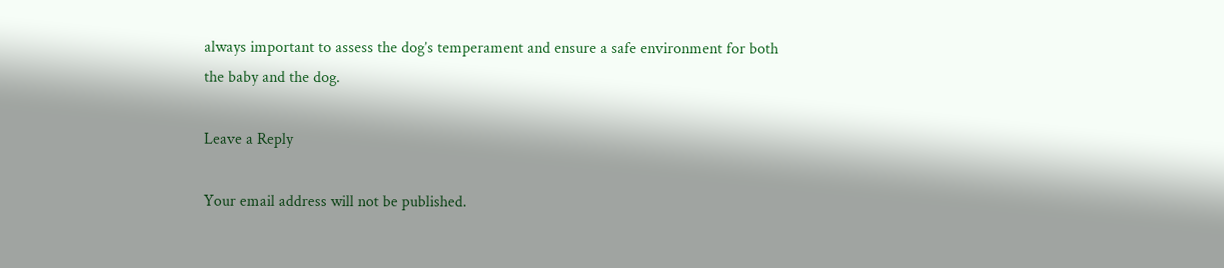always important to assess the dog’s temperament and ensure a safe environment for both the baby and the dog.

Leave a Reply

Your email address will not be published.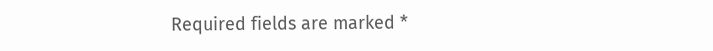Required fields are marked *